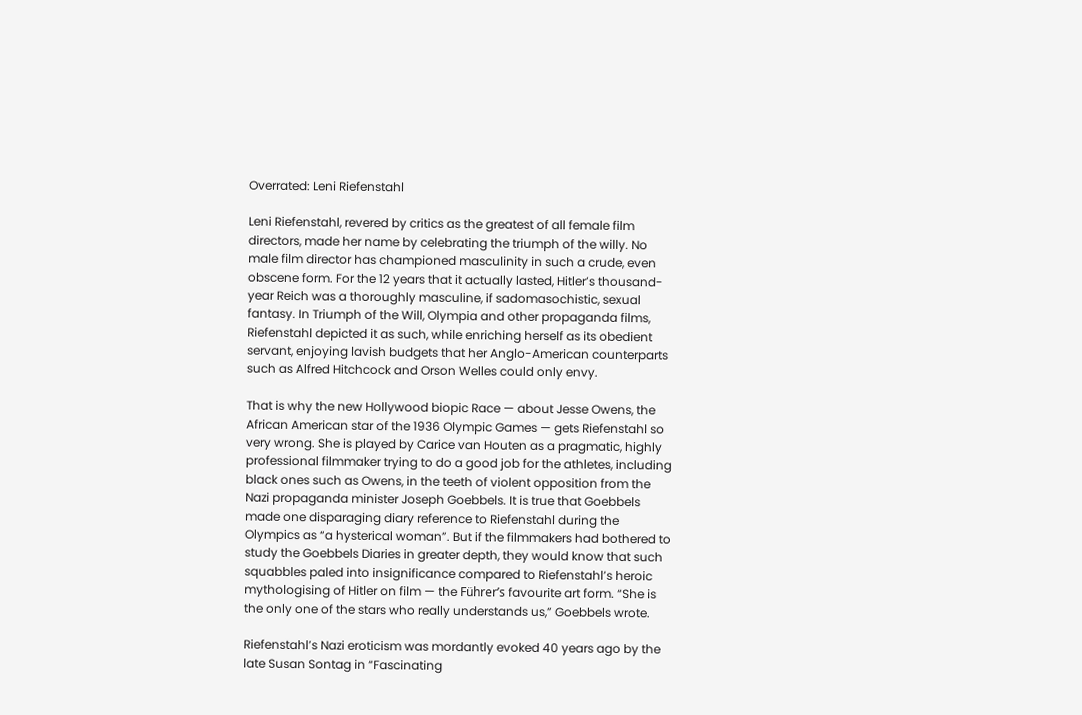Overrated: Leni Riefenstahl

Leni Riefenstahl, revered by critics as the greatest of all female film directors, made her name by celebrating the triumph of the willy. No male film director has championed masculinity in such a crude, even obscene form. For the 12 years that it actually lasted, Hitler’s thousand-year Reich was a thoroughly masculine, if sadomasochistic, sexual fantasy. In Triumph of the Will, Olympia and other propaganda films, Riefenstahl depicted it as such, while enriching herself as its obedient servant, enjoying lavish budgets that her Anglo-American counterparts such as Alfred Hitchcock and Orson Welles could only envy.

That is why the new Hollywood biopic Race — about Jesse Owens, the African American star of the 1936 Olympic Games — gets Riefenstahl so very wrong. She is played by Carice van Houten as a pragmatic, highly professional filmmaker trying to do a good job for the athletes, including black ones such as Owens, in the teeth of violent opposition from the Nazi propaganda minister Joseph Goebbels. It is true that Goebbels made one disparaging diary reference to Riefenstahl during the Olympics as “a hysterical woman”. But if the filmmakers had bothered to study the Goebbels Diaries in greater depth, they would know that such squabbles paled into insignificance compared to Riefenstahl’s heroic mythologising of Hitler on film — the Führer’s favourite art form. “She is the only one of the stars who really understands us,” Goebbels wrote.

Riefenstahl’s Nazi eroticism was mordantly evoked 40 years ago by the late Susan Sontag in “Fascinating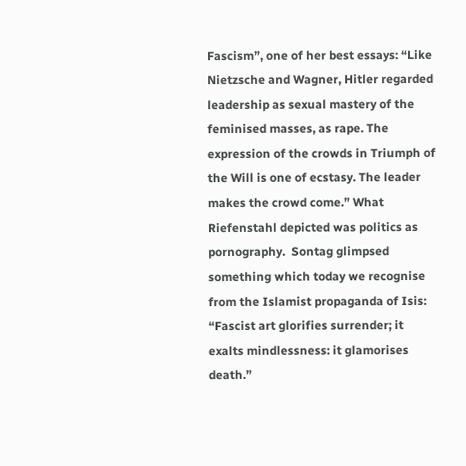Fascism”, one of her best essays: “Like Nietzsche and Wagner, Hitler regarded leadership as sexual mastery of the feminised masses, as rape. The expression of the crowds in Triumph of the Will is one of ecstasy. The leader makes the crowd come.” What Riefenstahl depicted was politics as pornography.  Sontag glimpsed something which today we recognise from the Islamist propaganda of Isis: “Fascist art glorifies surrender; it exalts mindlessness: it glamorises death.”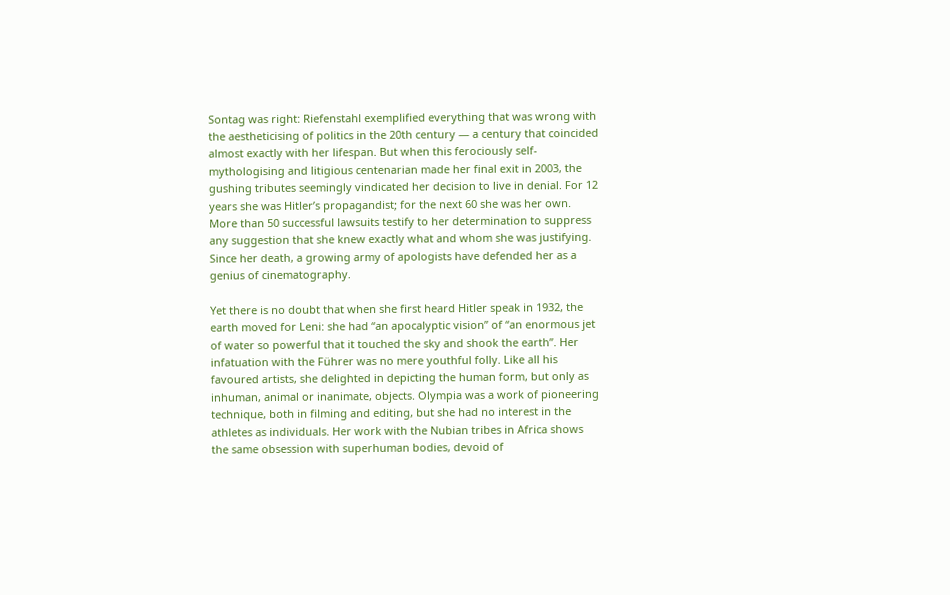Sontag was right: Riefenstahl exemplified everything that was wrong with the aestheticising of politics in the 20th century — a century that coincided almost exactly with her lifespan. But when this ferociously self-mythologising and litigious centenarian made her final exit in 2003, the gushing tributes seemingly vindicated her decision to live in denial. For 12 years she was Hitler’s propagandist; for the next 60 she was her own. More than 50 successful lawsuits testify to her determination to suppress any suggestion that she knew exactly what and whom she was justifying. Since her death, a growing army of apologists have defended her as a genius of cinematography.

Yet there is no doubt that when she first heard Hitler speak in 1932, the earth moved for Leni: she had “an apocalyptic vision” of “an enormous jet of water so powerful that it touched the sky and shook the earth”. Her infatuation with the Führer was no mere youthful folly. Like all his favoured artists, she delighted in depicting the human form, but only as inhuman, animal or inanimate, objects. Olympia was a work of pioneering technique, both in filming and editing, but she had no interest in the athletes as individuals. Her work with the Nubian tribes in Africa shows the same obsession with superhuman bodies, devoid of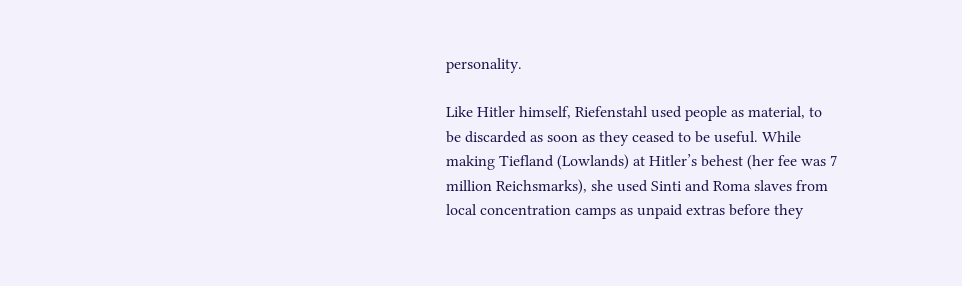personality.

Like Hitler himself, Riefenstahl used people as material, to be discarded as soon as they ceased to be useful. While making Tiefland (Lowlands) at Hitler’s behest (her fee was 7 million Reichsmarks), she used Sinti and Roma slaves from local concentration camps as unpaid extras before they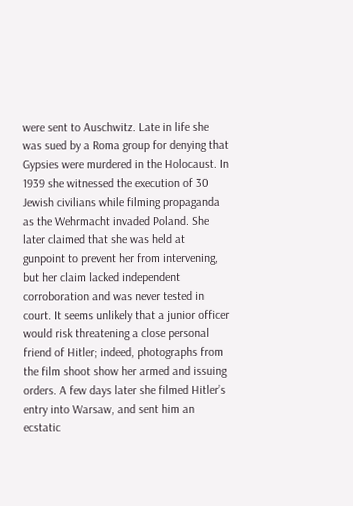were sent to Auschwitz. Late in life she was sued by a Roma group for denying that Gypsies were murdered in the Holocaust. In 1939 she witnessed the execution of 30 Jewish civilians while filming propaganda as the Wehrmacht invaded Poland. She later claimed that she was held at gunpoint to prevent her from intervening, but her claim lacked independent corroboration and was never tested in court. It seems unlikely that a junior officer would risk threatening a close personal friend of Hitler; indeed, photographs from the film shoot show her armed and issuing orders. A few days later she filmed Hitler’s entry into Warsaw, and sent him an ecstatic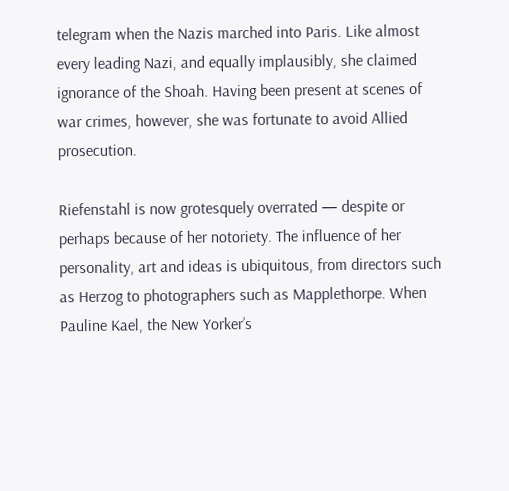telegram when the Nazis marched into Paris. Like almost every leading Nazi, and equally implausibly, she claimed ignorance of the Shoah. Having been present at scenes of war crimes, however, she was fortunate to avoid Allied prosecution.

Riefenstahl is now grotesquely overrated — despite or perhaps because of her notoriety. The influence of her personality, art and ideas is ubiquitous, from directors such as Herzog to photographers such as Mapplethorpe. When Pauline Kael, the New Yorker’s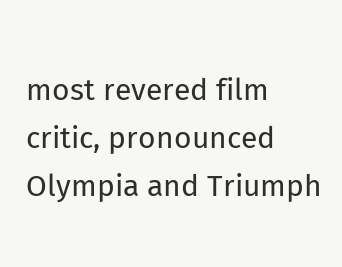most revered film critic, pronounced Olympia and Triumph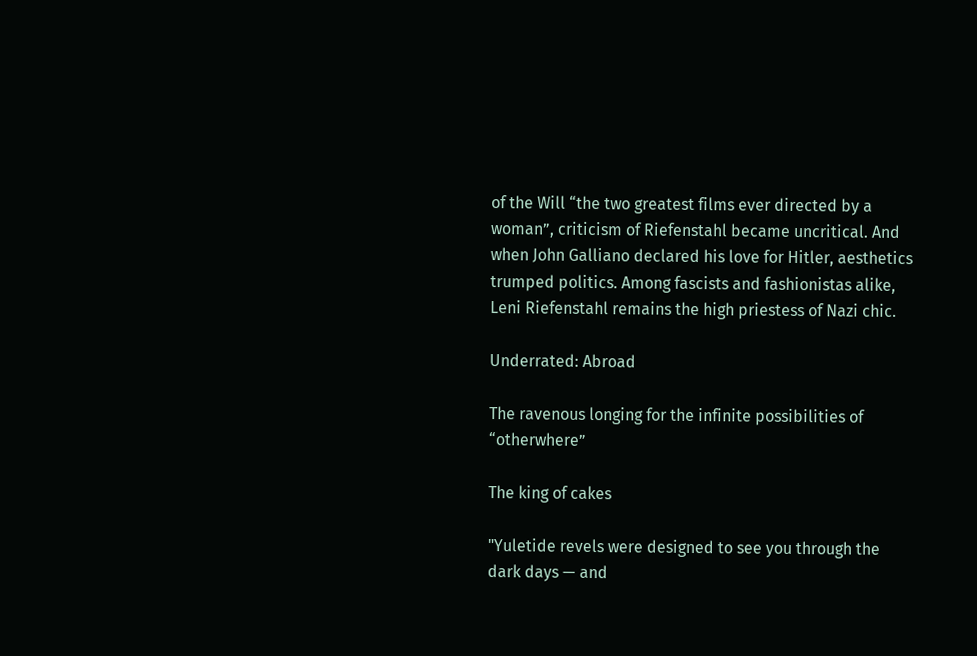of the Will “the two greatest films ever directed by a woman”, criticism of Riefenstahl became uncritical. And when John Galliano declared his love for Hitler, aesthetics trumped politics. Among fascists and fashionistas alike, Leni Riefenstahl remains the high priestess of Nazi chic.

Underrated: Abroad

The ravenous longing for the infinite possibilities of “otherwhere”

The king of cakes

"Yuletide revels were designed to see you through the dark days — and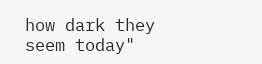how dark they seem today"